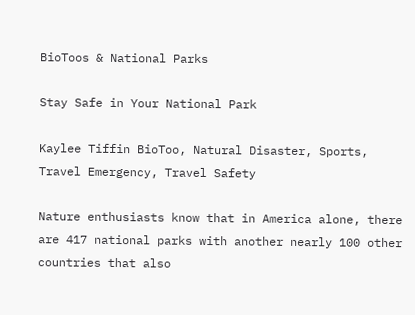BioToos & National Parks

Stay Safe in Your National Park

Kaylee Tiffin BioToo, Natural Disaster, Sports, Travel Emergency, Travel Safety

Nature enthusiasts know that in America alone, there are 417 national parks with another nearly 100 other countries that also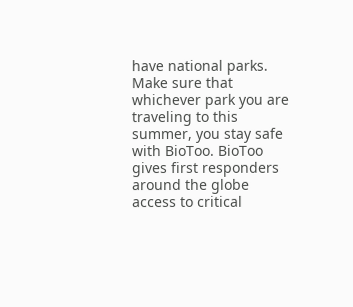have national parks. Make sure that whichever park you are traveling to this summer, you stay safe with BioToo. BioToo gives first responders around the globe access to critical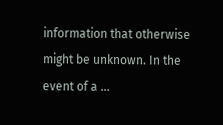information that otherwise might be unknown. In the event of a …